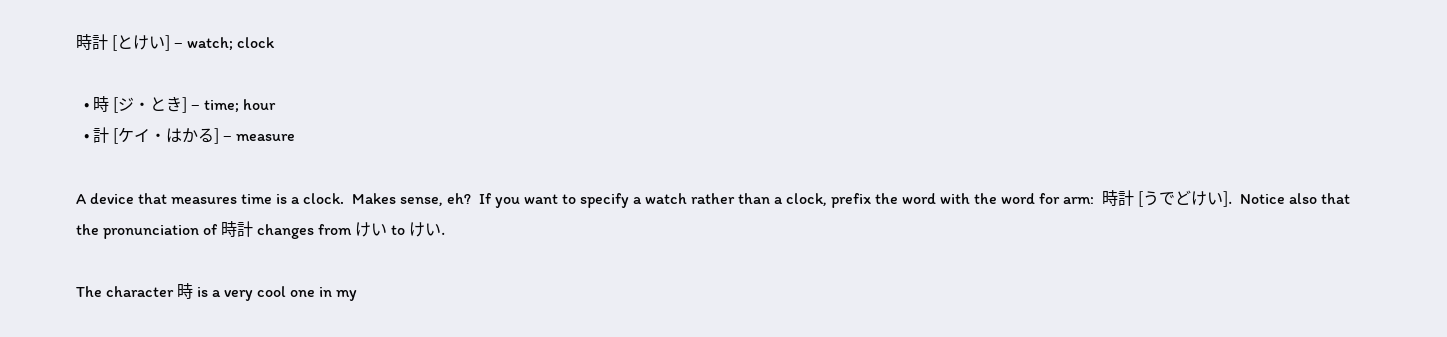時計 [とけい] – watch; clock

  • 時 [ジ・とき] – time; hour
  • 計 [ケイ・はかる] – measure

A device that measures time is a clock.  Makes sense, eh?  If you want to specify a watch rather than a clock, prefix the word with the word for arm:  時計 [うでどけい].  Notice also that the pronunciation of 時計 changes from けい to けい.

The character 時 is a very cool one in my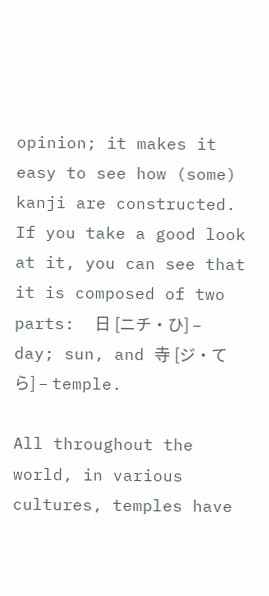opinion; it makes it easy to see how (some) kanji are constructed.  If you take a good look at it, you can see that it is composed of two parts:  日 [ニチ・ひ] – day; sun, and 寺 [ジ・てら] – temple.

All throughout the world, in various cultures, temples have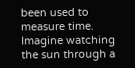been used to measure time.  Imagine watching the sun through a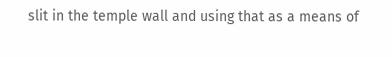slit in the temple wall and using that as a means of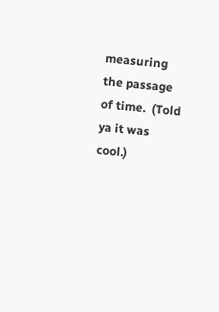measuring the passage of time.  (Told ya it was cool.)